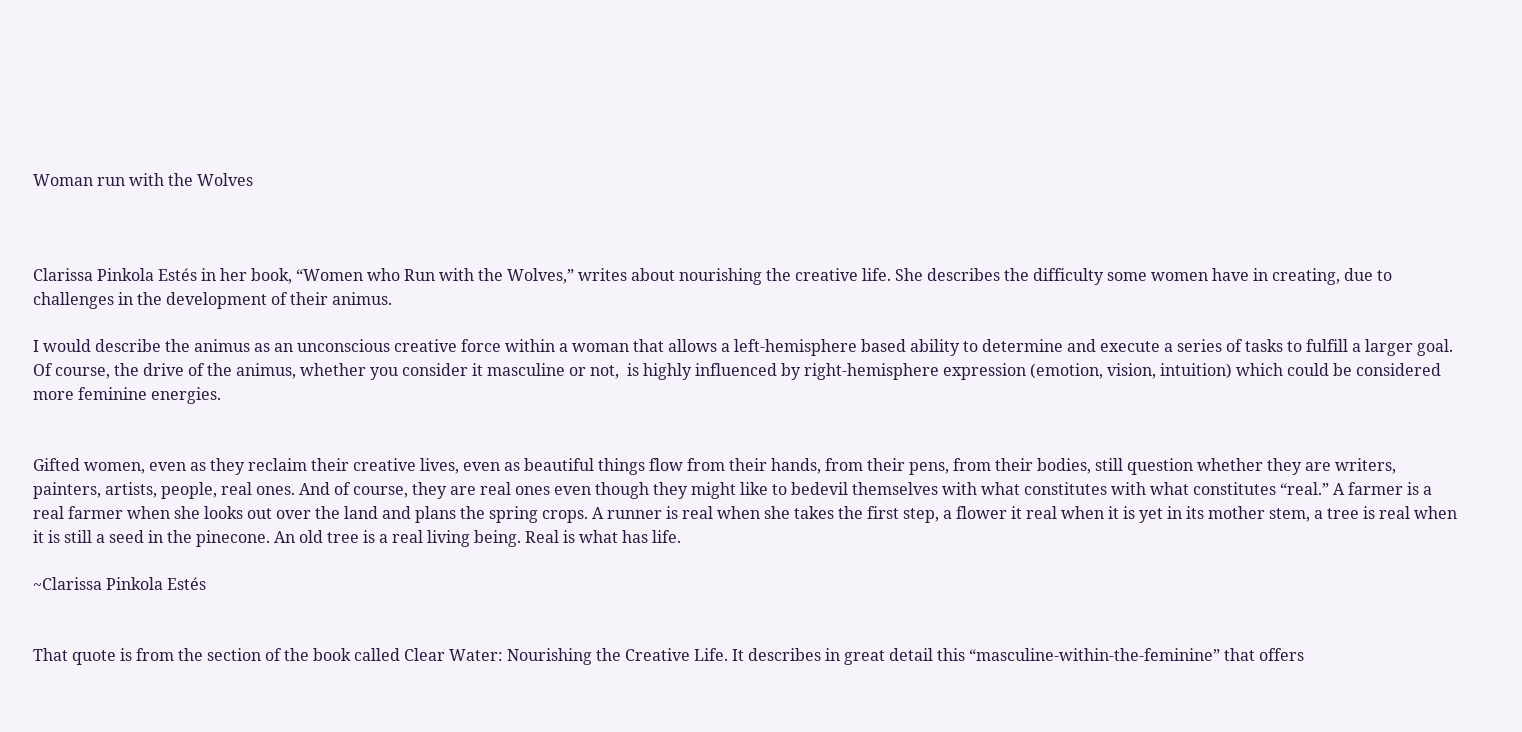Woman run with the Wolves



Clarissa Pinkola Estés in her book, “Women who Run with the Wolves,” writes about nourishing the creative life. She describes the difficulty some women have in creating, due to challenges in the development of their animus.

I would describe the animus as an unconscious creative force within a woman that allows a left-hemisphere based ability to determine and execute a series of tasks to fulfill a larger goal. Of course, the drive of the animus, whether you consider it masculine or not,  is highly influenced by right-hemisphere expression (emotion, vision, intuition) which could be considered more feminine energies.


Gifted women, even as they reclaim their creative lives, even as beautiful things flow from their hands, from their pens, from their bodies, still question whether they are writers, painters, artists, people, real ones. And of course, they are real ones even though they might like to bedevil themselves with what constitutes with what constitutes “real.” A farmer is a real farmer when she looks out over the land and plans the spring crops. A runner is real when she takes the first step, a flower it real when it is yet in its mother stem, a tree is real when it is still a seed in the pinecone. An old tree is a real living being. Real is what has life.

~Clarissa Pinkola Estés


That quote is from the section of the book called Clear Water: Nourishing the Creative Life. It describes in great detail this “masculine-within-the-feminine” that offers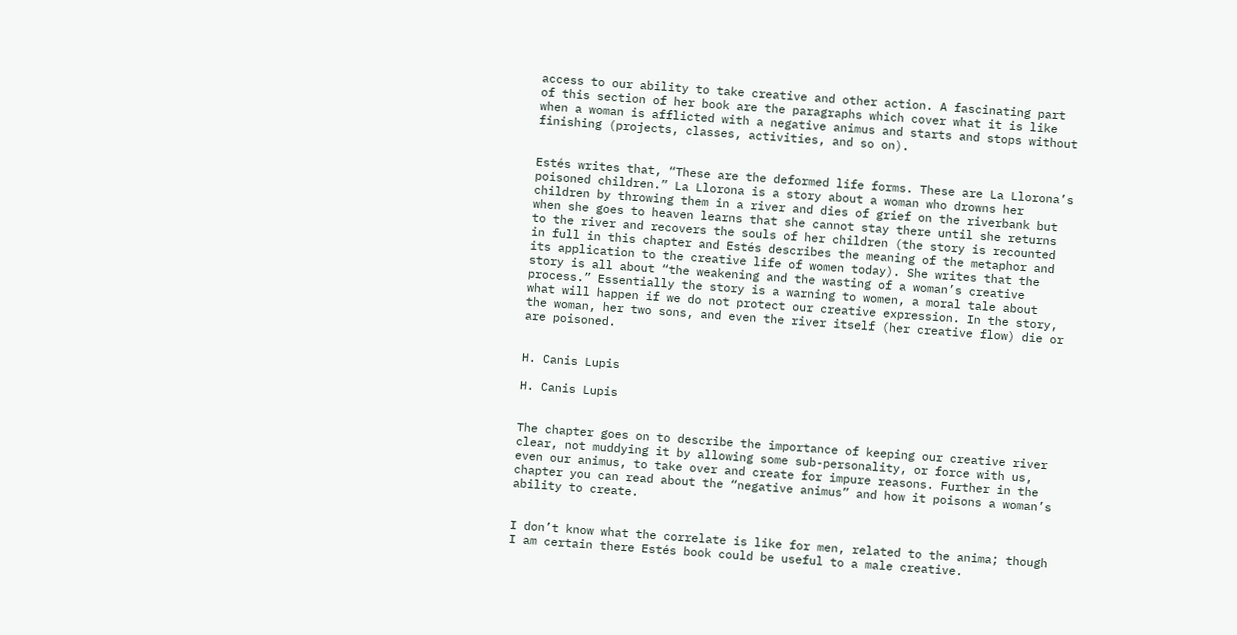access to our ability to take creative and other action. A fascinating part of this section of her book are the paragraphs which cover what it is like when a woman is afflicted with a negative animus and starts and stops without finishing (projects, classes, activities, and so on).


Estés writes that, “These are the deformed life forms. These are La Llorona’s poisoned children.” La Llorona is a story about a woman who drowns her children by throwing them in a river and dies of grief on the riverbank but when she goes to heaven learns that she cannot stay there until she returns to the river and recovers the souls of her children (the story is recounted in full in this chapter and Estés describes the meaning of the metaphor and its application to the creative life of women today). She writes that the story is all about “the weakening and the wasting of a woman’s creative process.” Essentially the story is a warning to women, a moral tale about what will happen if we do not protect our creative expression. In the story, the woman, her two sons, and even the river itself (her creative flow) die or are poisoned.


H. Canis Lupis

H. Canis Lupis


The chapter goes on to describe the importance of keeping our creative river clear, not muddying it by allowing some sub-personality, or force with us, even our animus, to take over and create for impure reasons. Further in the chapter you can read about the “negative animus” and how it poisons a woman’s ability to create.


I don’t know what the correlate is like for men, related to the anima; though I am certain there Estés book could be useful to a male creative.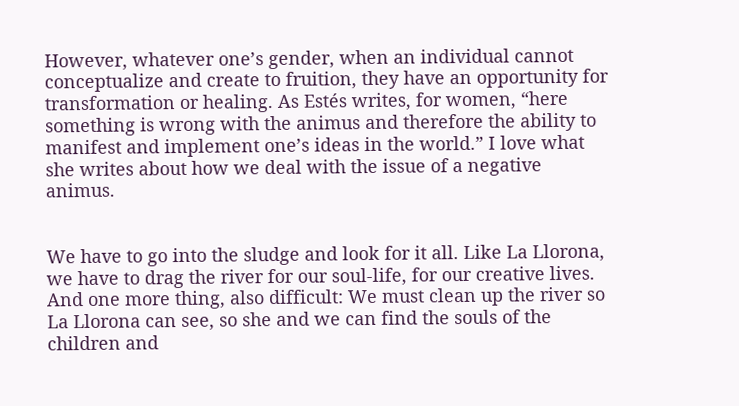However, whatever one’s gender, when an individual cannot conceptualize and create to fruition, they have an opportunity for transformation or healing. As Estés writes, for women, “here something is wrong with the animus and therefore the ability to manifest and implement one’s ideas in the world.” I love what she writes about how we deal with the issue of a negative animus.


We have to go into the sludge and look for it all. Like La Llorona, we have to drag the river for our soul-life, for our creative lives. And one more thing, also difficult: We must clean up the river so La Llorona can see, so she and we can find the souls of the children and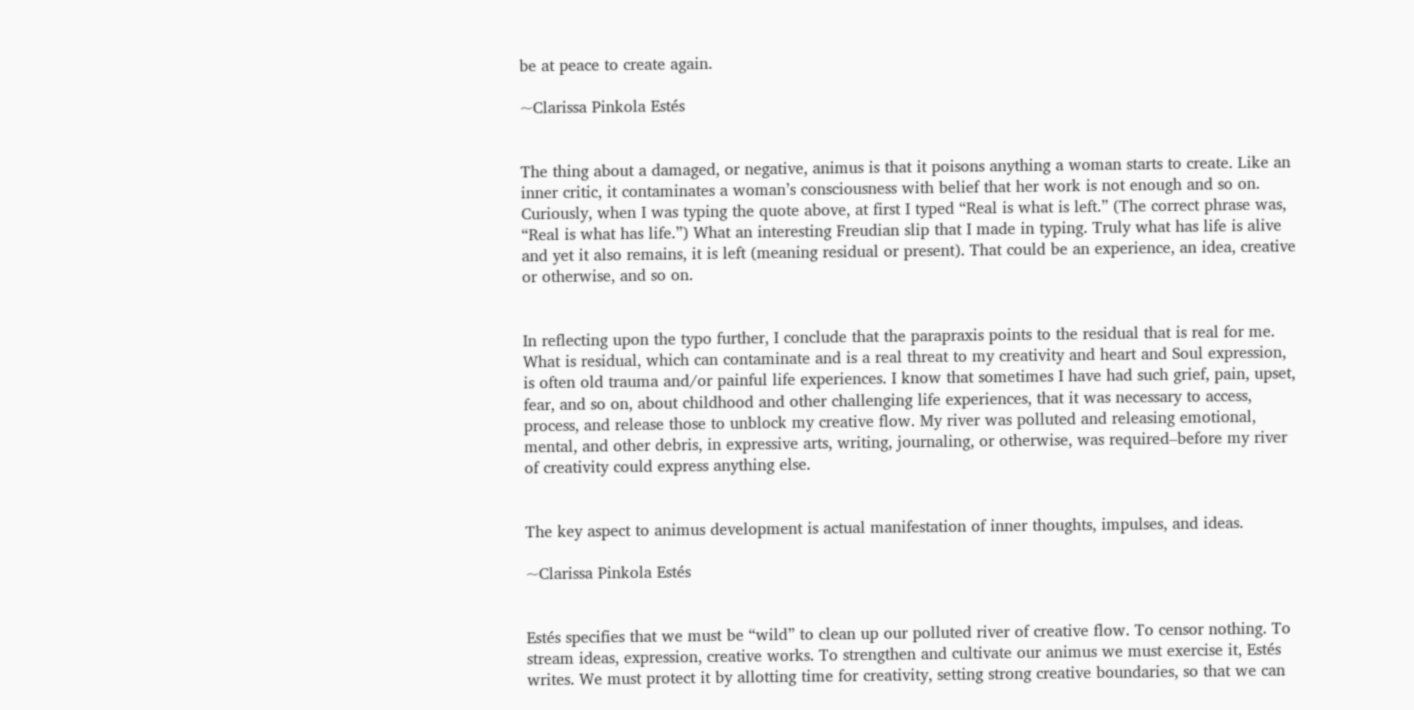be at peace to create again.

~Clarissa Pinkola Estés


The thing about a damaged, or negative, animus is that it poisons anything a woman starts to create. Like an inner critic, it contaminates a woman’s consciousness with belief that her work is not enough and so on. Curiously, when I was typing the quote above, at first I typed “Real is what is left.” (The correct phrase was, “Real is what has life.”) What an interesting Freudian slip that I made in typing. Truly what has life is alive and yet it also remains, it is left (meaning residual or present). That could be an experience, an idea, creative or otherwise, and so on.


In reflecting upon the typo further, I conclude that the parapraxis points to the residual that is real for me. What is residual, which can contaminate and is a real threat to my creativity and heart and Soul expression, is often old trauma and/or painful life experiences. I know that sometimes I have had such grief, pain, upset, fear, and so on, about childhood and other challenging life experiences, that it was necessary to access, process, and release those to unblock my creative flow. My river was polluted and releasing emotional, mental, and other debris, in expressive arts, writing, journaling, or otherwise, was required–before my river of creativity could express anything else.


The key aspect to animus development is actual manifestation of inner thoughts, impulses, and ideas.

~Clarissa Pinkola Estés


Estés specifies that we must be “wild” to clean up our polluted river of creative flow. To censor nothing. To stream ideas, expression, creative works. To strengthen and cultivate our animus we must exercise it, Estés writes. We must protect it by allotting time for creativity, setting strong creative boundaries, so that we can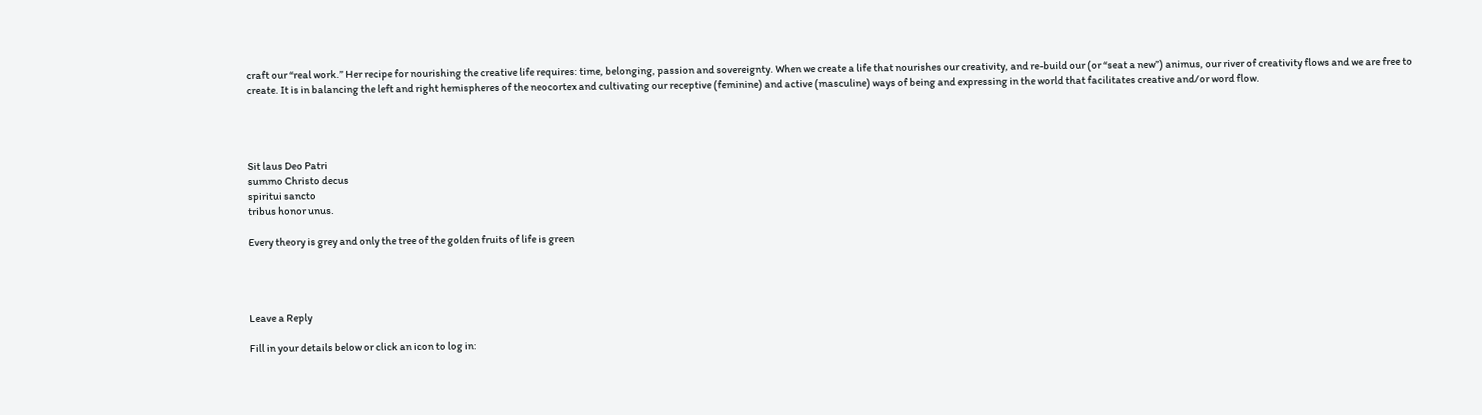craft our “real work.” Her recipe for nourishing the creative life requires: time, belonging, passion and sovereignty. When we create a life that nourishes our creativity, and re-build our (or “seat a new”) animus, our river of creativity flows and we are free to create. It is in balancing the left and right hemispheres of the neocortex and cultivating our receptive (feminine) and active (masculine) ways of being and expressing in the world that facilitates creative and/or word flow.




Sit laus Deo Patri
summo Christo decus
spiritui sancto
tribus honor unus.

Every theory is grey and only the tree of the golden fruits of life is green




Leave a Reply

Fill in your details below or click an icon to log in: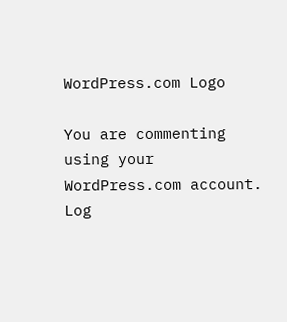WordPress.com Logo

You are commenting using your WordPress.com account. Log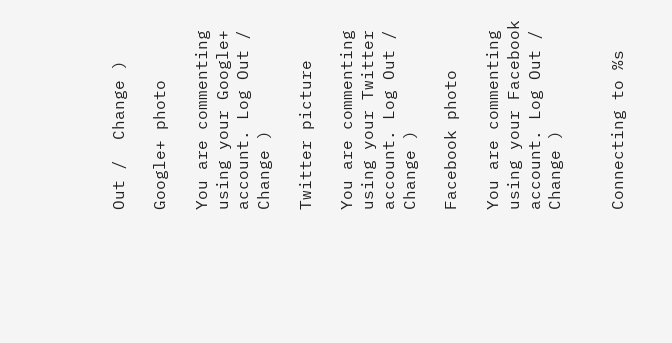Out /  Change )

Google+ photo

You are commenting using your Google+ account. Log Out /  Change )

Twitter picture

You are commenting using your Twitter account. Log Out /  Change )

Facebook photo

You are commenting using your Facebook account. Log Out /  Change )


Connecting to %s